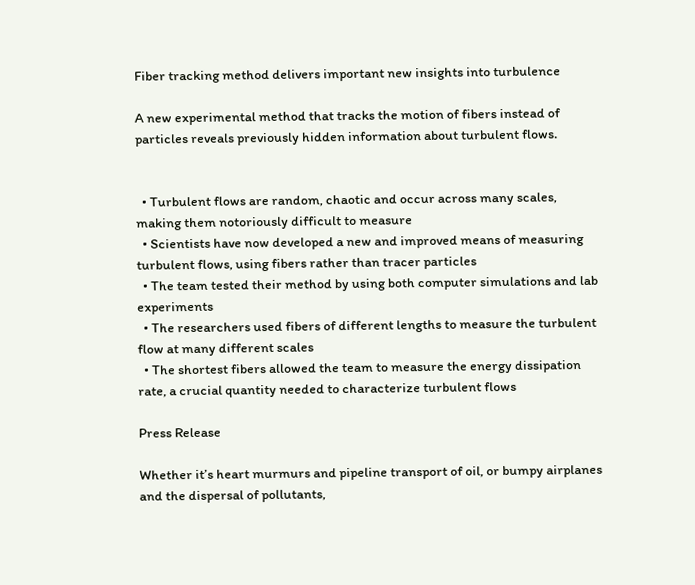Fiber tracking method delivers important new insights into turbulence

A new experimental method that tracks the motion of fibers instead of particles reveals previously hidden information about turbulent flows.


  • Turbulent flows are random, chaotic and occur across many scales, making them notoriously difficult to measure
  • Scientists have now developed a new and improved means of measuring turbulent flows, using fibers rather than tracer particles
  • The team tested their method by using both computer simulations and lab experiments
  • The researchers used fibers of different lengths to measure the turbulent flow at many different scales
  • The shortest fibers allowed the team to measure the energy dissipation rate, a crucial quantity needed to characterize turbulent flows

Press Release

Whether it’s heart murmurs and pipeline transport of oil, or bumpy airplanes and the dispersal of pollutants,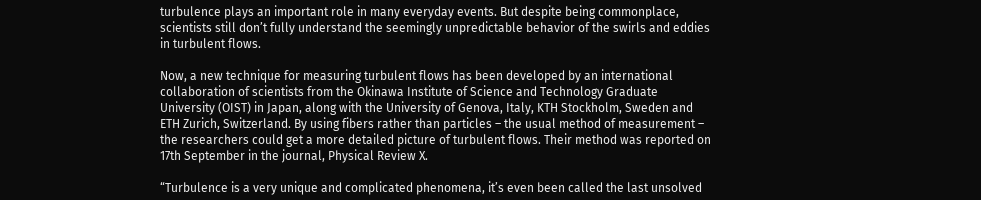turbulence plays an important role in many everyday events. But despite being commonplace, scientists still don’t fully understand the seemingly unpredictable behavior of the swirls and eddies in turbulent flows.

Now, a new technique for measuring turbulent flows has been developed by an international collaboration of scientists from the Okinawa Institute of Science and Technology Graduate University (OIST) in Japan, along with the University of Genova, Italy, KTH Stockholm, Sweden and ETH Zurich, Switzerland. By using fibers rather than particles – the usual method of measurement – the researchers could get a more detailed picture of turbulent flows. Their method was reported on 17th September in the journal, Physical Review X.

“Turbulence is a very unique and complicated phenomena, it’s even been called the last unsolved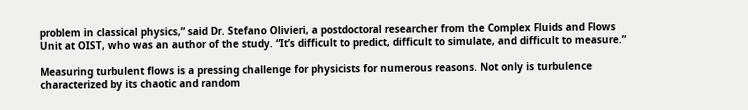problem in classical physics,” said Dr. Stefano Olivieri, a postdoctoral researcher from the Complex Fluids and Flows Unit at OIST, who was an author of the study. “It’s difficult to predict, difficult to simulate, and difficult to measure.”

Measuring turbulent flows is a pressing challenge for physicists for numerous reasons. Not only is turbulence characterized by its chaotic and random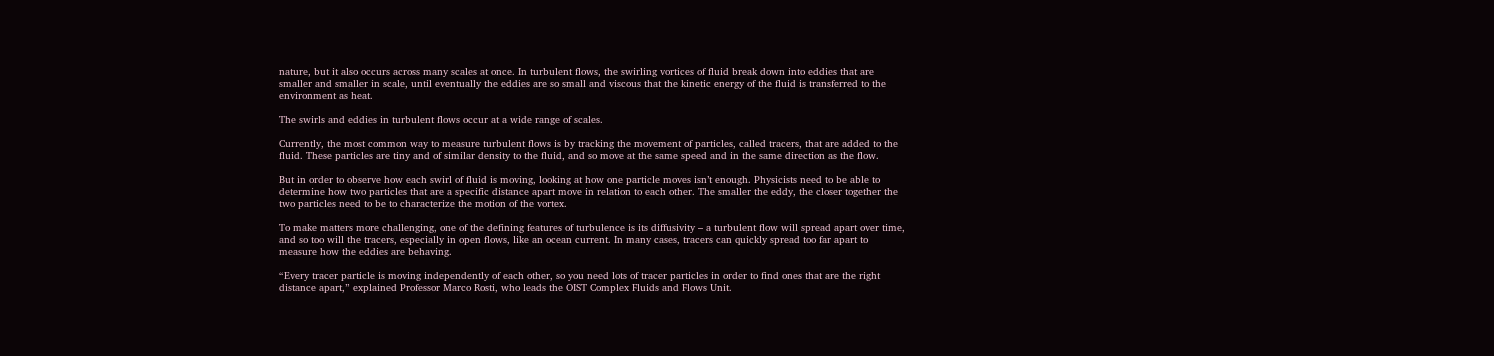nature, but it also occurs across many scales at once. In turbulent flows, the swirling vortices of fluid break down into eddies that are smaller and smaller in scale, until eventually the eddies are so small and viscous that the kinetic energy of the fluid is transferred to the environment as heat.

The swirls and eddies in turbulent flows occur at a wide range of scales.

Currently, the most common way to measure turbulent flows is by tracking the movement of particles, called tracers, that are added to the fluid. These particles are tiny and of similar density to the fluid, and so move at the same speed and in the same direction as the flow.

But in order to observe how each swirl of fluid is moving, looking at how one particle moves isn’t enough. Physicists need to be able to determine how two particles that are a specific distance apart move in relation to each other. The smaller the eddy, the closer together the two particles need to be to characterize the motion of the vortex.

To make matters more challenging, one of the defining features of turbulence is its diffusivity – a turbulent flow will spread apart over time, and so too will the tracers, especially in open flows, like an ocean current. In many cases, tracers can quickly spread too far apart to measure how the eddies are behaving.

“Every tracer particle is moving independently of each other, so you need lots of tracer particles in order to find ones that are the right distance apart,” explained Professor Marco Rosti, who leads the OIST Complex Fluids and Flows Unit.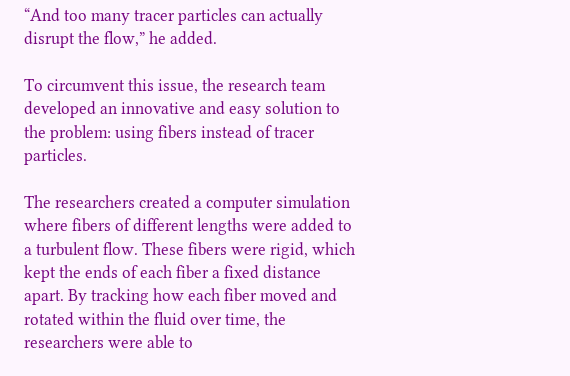“And too many tracer particles can actually disrupt the flow,” he added.

To circumvent this issue, the research team developed an innovative and easy solution to the problem: using fibers instead of tracer particles.

The researchers created a computer simulation where fibers of different lengths were added to a turbulent flow. These fibers were rigid, which kept the ends of each fiber a fixed distance apart. By tracking how each fiber moved and rotated within the fluid over time, the researchers were able to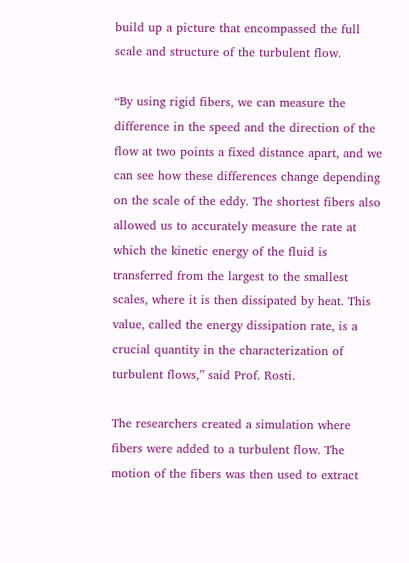build up a picture that encompassed the full scale and structure of the turbulent flow.

“By using rigid fibers, we can measure the difference in the speed and the direction of the flow at two points a fixed distance apart, and we can see how these differences change depending on the scale of the eddy. The shortest fibers also allowed us to accurately measure the rate at which the kinetic energy of the fluid is transferred from the largest to the smallest scales, where it is then dissipated by heat. This value, called the energy dissipation rate, is a crucial quantity in the characterization of turbulent flows,” said Prof. Rosti.

The researchers created a simulation where fibers were added to a turbulent flow. The motion of the fibers was then used to extract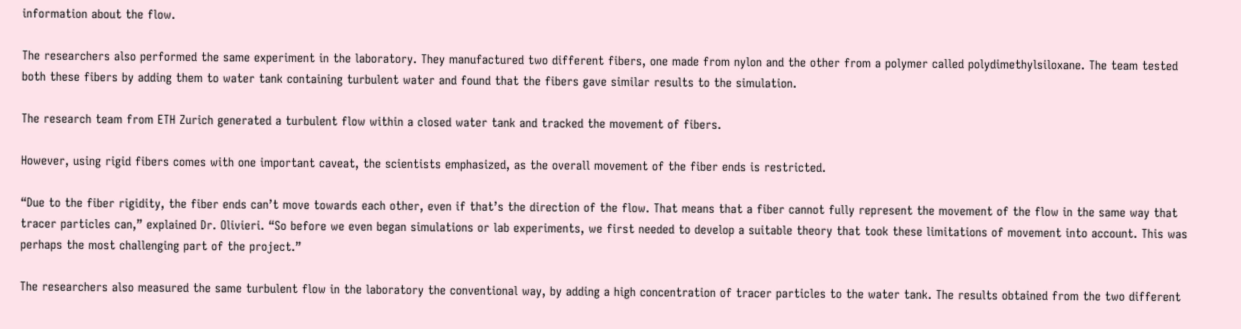information about the flow.

The researchers also performed the same experiment in the laboratory. They manufactured two different fibers, one made from nylon and the other from a polymer called polydimethylsiloxane. The team tested both these fibers by adding them to water tank containing turbulent water and found that the fibers gave similar results to the simulation.

The research team from ETH Zurich generated a turbulent flow within a closed water tank and tracked the movement of fibers.

However, using rigid fibers comes with one important caveat, the scientists emphasized, as the overall movement of the fiber ends is restricted.

“Due to the fiber rigidity, the fiber ends can’t move towards each other, even if that’s the direction of the flow. That means that a fiber cannot fully represent the movement of the flow in the same way that tracer particles can,” explained Dr. Olivieri. “So before we even began simulations or lab experiments, we first needed to develop a suitable theory that took these limitations of movement into account. This was perhaps the most challenging part of the project.”

The researchers also measured the same turbulent flow in the laboratory the conventional way, by adding a high concentration of tracer particles to the water tank. The results obtained from the two different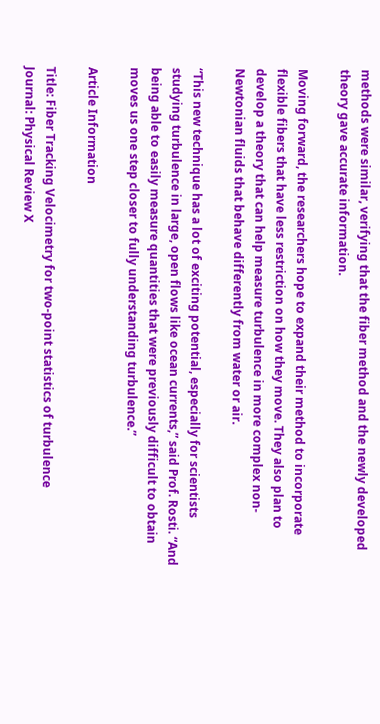methods were similar, verifying that the fiber method and the newly developed theory gave accurate information.

Moving forward, the researchers hope to expand their method to incorporate flexible fibers that have less restriction on how they move. They also plan to develop a theory that can help measure turbulence in more complex non-Newtonian fluids that behave differently from water or air.

“This new technique has a lot of exciting potential, especially for scientists studying turbulence in large, open flows like ocean currents,” said Prof. Rosti. “And being able to easily measure quantities that were previously difficult to obtain moves us one step closer to fully understanding turbulence.”

Article Information

Title: Fiber Tracking Velocimetry for two-point statistics of turbulence
Journal: Physical Review X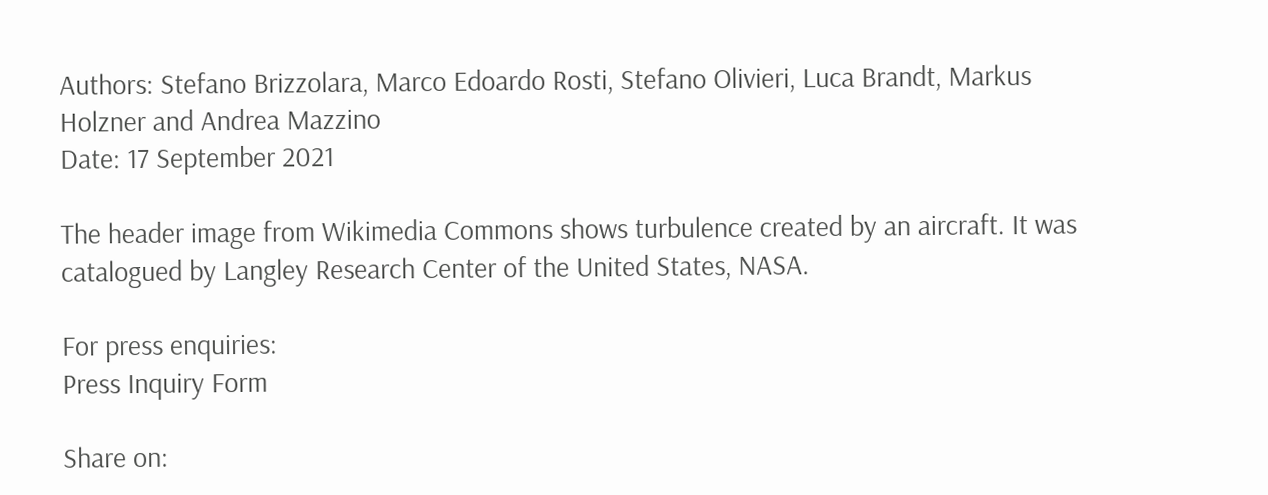Authors: Stefano Brizzolara, Marco Edoardo Rosti, Stefano Olivieri, Luca Brandt, Markus Holzner and Andrea Mazzino
Date: 17 September 2021

The header image from Wikimedia Commons shows turbulence created by an aircraft. It was catalogued by Langley Research Center of the United States, NASA.

For press enquiries:
Press Inquiry Form

Share on: